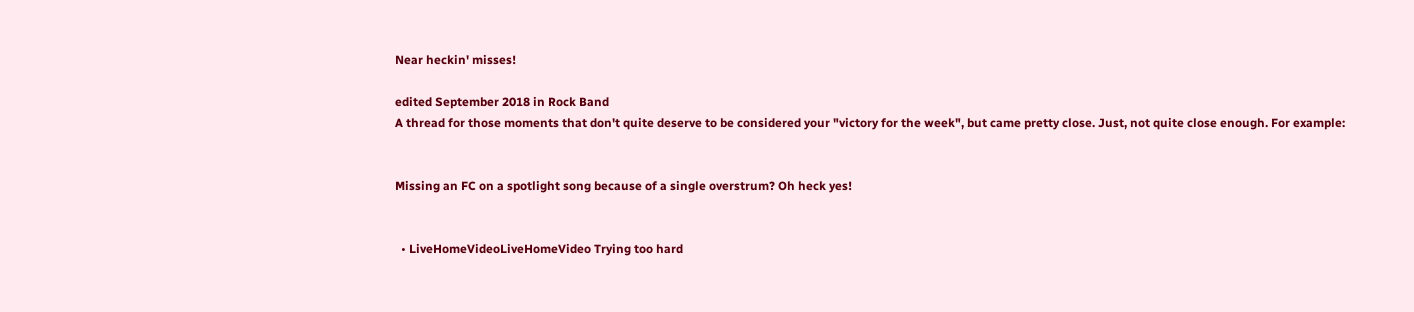Near heckin' misses!

edited September 2018 in Rock Band
A thread for those moments that don't quite deserve to be considered your "victory for the week", but came pretty close. Just, not quite close enough. For example:


Missing an FC on a spotlight song because of a single overstrum? Oh heck yes!


  • LiveHomeVideoLiveHomeVideo Trying too hard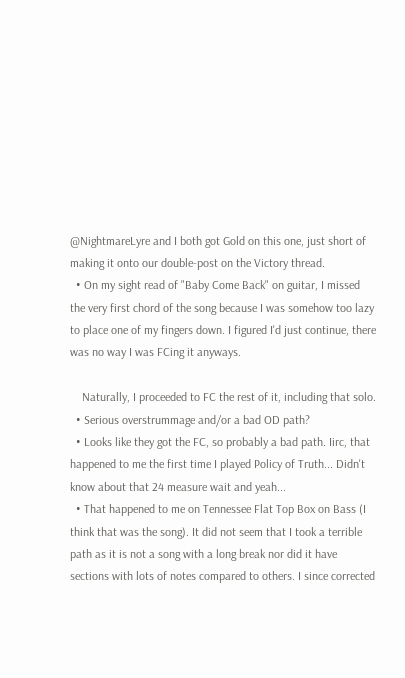@NightmareLyre and I both got Gold on this one, just short of making it onto our double-post on the Victory thread.
  • On my sight read of "Baby Come Back" on guitar, I missed the very first chord of the song because I was somehow too lazy to place one of my fingers down. I figured I'd just continue, there was no way I was FCing it anyways.

    Naturally, I proceeded to FC the rest of it, including that solo.
  • Serious overstrummage and/or a bad OD path?
  • Looks like they got the FC, so probably a bad path. Iirc, that happened to me the first time I played Policy of Truth... Didn't know about that 24 measure wait and yeah...
  • That happened to me on Tennessee Flat Top Box on Bass (I think that was the song). It did not seem that I took a terrible path as it is not a song with a long break nor did it have sections with lots of notes compared to others. I since corrected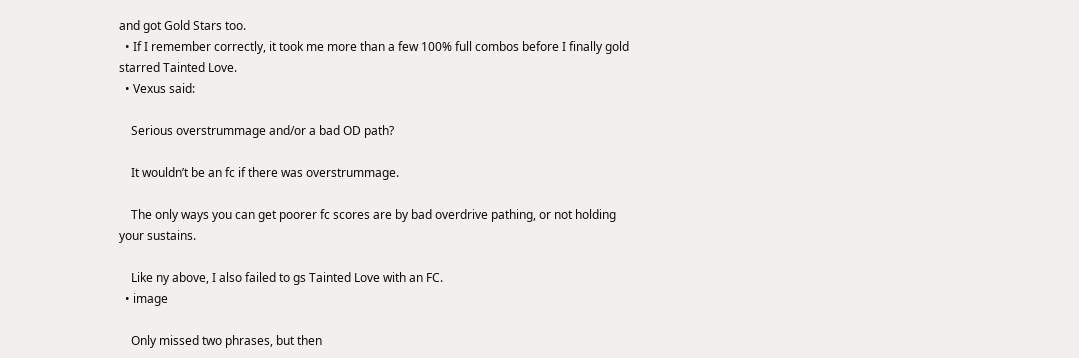and got Gold Stars too.
  • If I remember correctly, it took me more than a few 100% full combos before I finally gold starred Tainted Love.
  • Vexus said:

    Serious overstrummage and/or a bad OD path?

    It wouldn’t be an fc if there was overstrummage.

    The only ways you can get poorer fc scores are by bad overdrive pathing, or not holding your sustains.

    Like ny above, I also failed to gs Tainted Love with an FC.
  • image

    Only missed two phrases, but then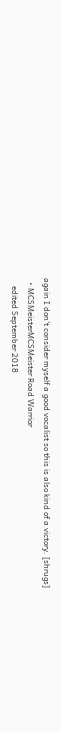again I don't consider myself a good vocalist so this is also kind of a victory. [shrugs]
  • MCSMeisterMCSMeister Road Warrior
    edited September 2018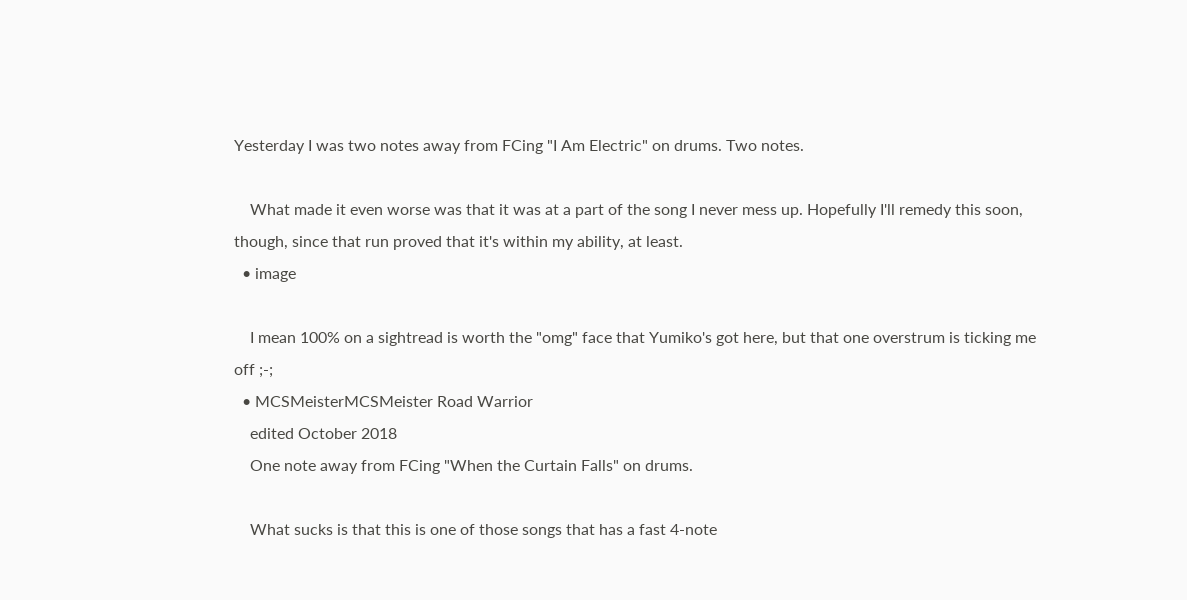Yesterday I was two notes away from FCing "I Am Electric" on drums. Two notes.

    What made it even worse was that it was at a part of the song I never mess up. Hopefully I'll remedy this soon, though, since that run proved that it's within my ability, at least.
  • image

    I mean 100% on a sightread is worth the "omg" face that Yumiko's got here, but that one overstrum is ticking me off ;-;
  • MCSMeisterMCSMeister Road Warrior
    edited October 2018
    One note away from FCing "When the Curtain Falls" on drums.

    What sucks is that this is one of those songs that has a fast 4-note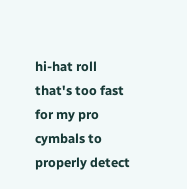hi-hat roll that's too fast for my pro cymbals to properly detect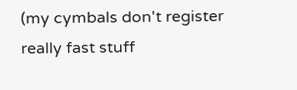(my cymbals don't register really fast stuff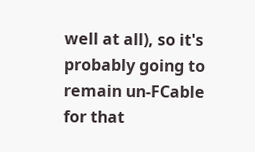well at all), so it's probably going to remain un-FCable for that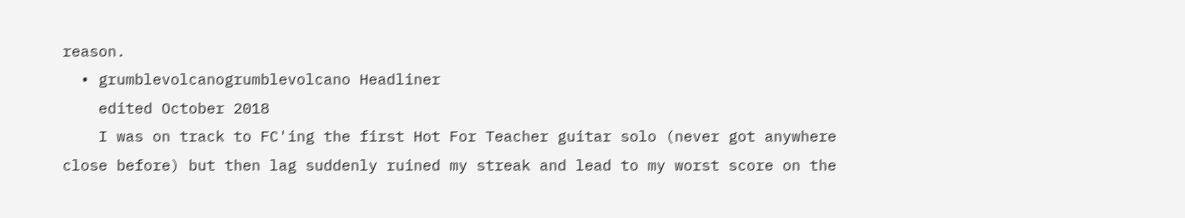reason.
  • grumblevolcanogrumblevolcano Headliner
    edited October 2018
    I was on track to FC'ing the first Hot For Teacher guitar solo (never got anywhere close before) but then lag suddenly ruined my streak and lead to my worst score on the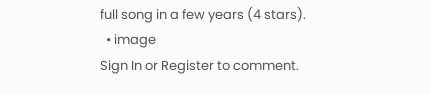full song in a few years (4 stars).
  • image
Sign In or Register to comment.